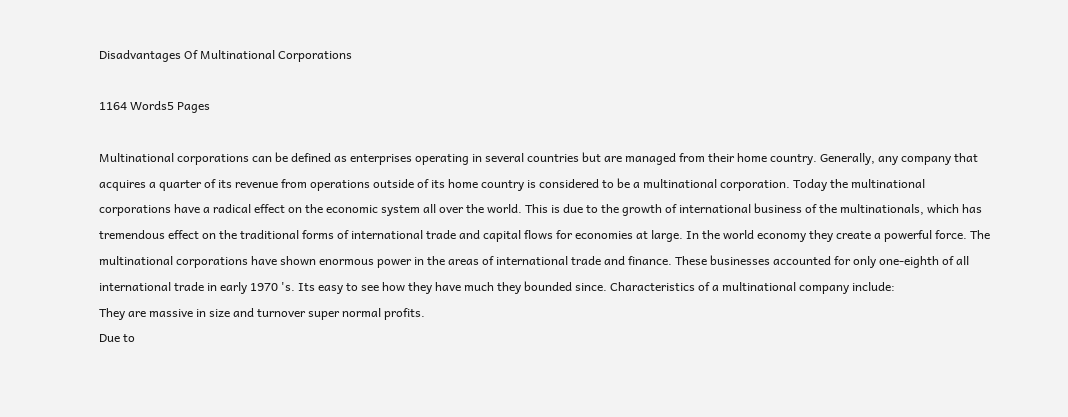Disadvantages Of Multinational Corporations

1164 Words5 Pages

Multinational corporations can be defined as enterprises operating in several countries but are managed from their home country. Generally, any company that acquires a quarter of its revenue from operations outside of its home country is considered to be a multinational corporation. Today the multinational corporations have a radical effect on the economic system all over the world. This is due to the growth of international business of the multinationals, which has tremendous effect on the traditional forms of international trade and capital flows for economies at large. In the world economy they create a powerful force. The multinational corporations have shown enormous power in the areas of international trade and finance. These businesses accounted for only one-eighth of all international trade in early 1970 's. Its easy to see how they have much they bounded since. Characteristics of a multinational company include:
They are massive in size and turnover super normal profits.
Due to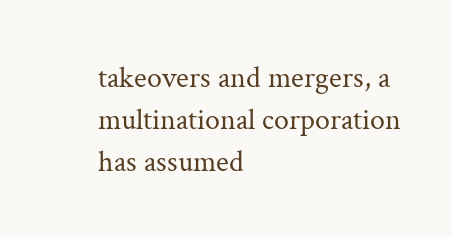takeovers and mergers, a multinational corporation has assumed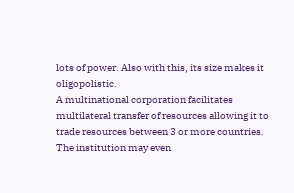lots of power. Also with this, its size makes it oligopolistic.
A multinational corporation facilitates multilateral transfer of resources allowing it to trade resources between 3 or more countries.
The institution may even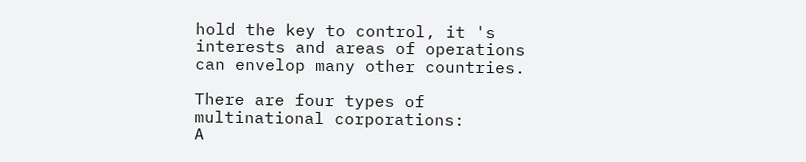hold the key to control, it 's interests and areas of operations can envelop many other countries.

There are four types of multinational corporations:
A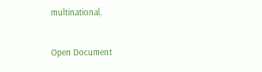multinational,

Open Document